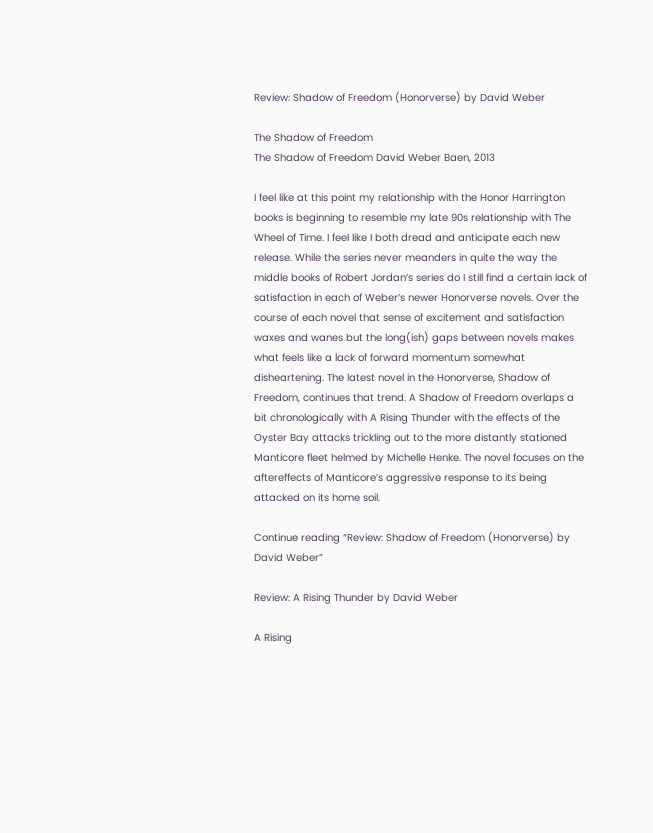Review: Shadow of Freedom (Honorverse) by David Weber

The Shadow of Freedom
The Shadow of Freedom David Weber Baen, 2013

I feel like at this point my relationship with the Honor Harrington books is beginning to resemble my late 90s relationship with The Wheel of Time. I feel like I both dread and anticipate each new release. While the series never meanders in quite the way the middle books of Robert Jordan’s series do I still find a certain lack of satisfaction in each of Weber’s newer Honorverse novels. Over the course of each novel that sense of excitement and satisfaction waxes and wanes but the long(ish) gaps between novels makes what feels like a lack of forward momentum somewhat disheartening. The latest novel in the Honorverse, Shadow of Freedom, continues that trend. A Shadow of Freedom overlaps a bit chronologically with A Rising Thunder with the effects of the Oyster Bay attacks trickling out to the more distantly stationed Manticore fleet helmed by Michelle Henke. The novel focuses on the aftereffects of Manticore’s aggressive response to its being attacked on its home soil.

Continue reading “Review: Shadow of Freedom (Honorverse) by David Weber”

Review: A Rising Thunder by David Weber

A Rising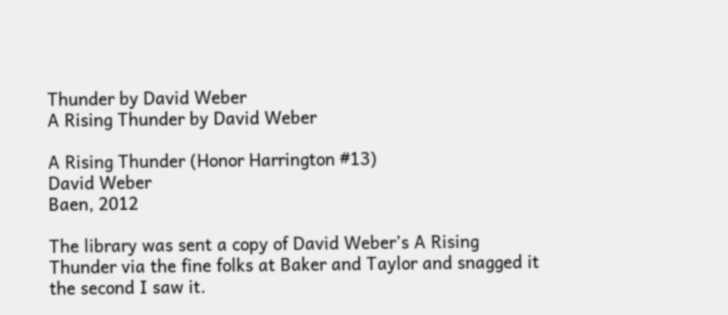Thunder by David Weber
A Rising Thunder by David Weber

A Rising Thunder (Honor Harrington #13)
David Weber
Baen, 2012

The library was sent a copy of David Weber’s A Rising Thunder via the fine folks at Baker and Taylor and snagged it the second I saw it.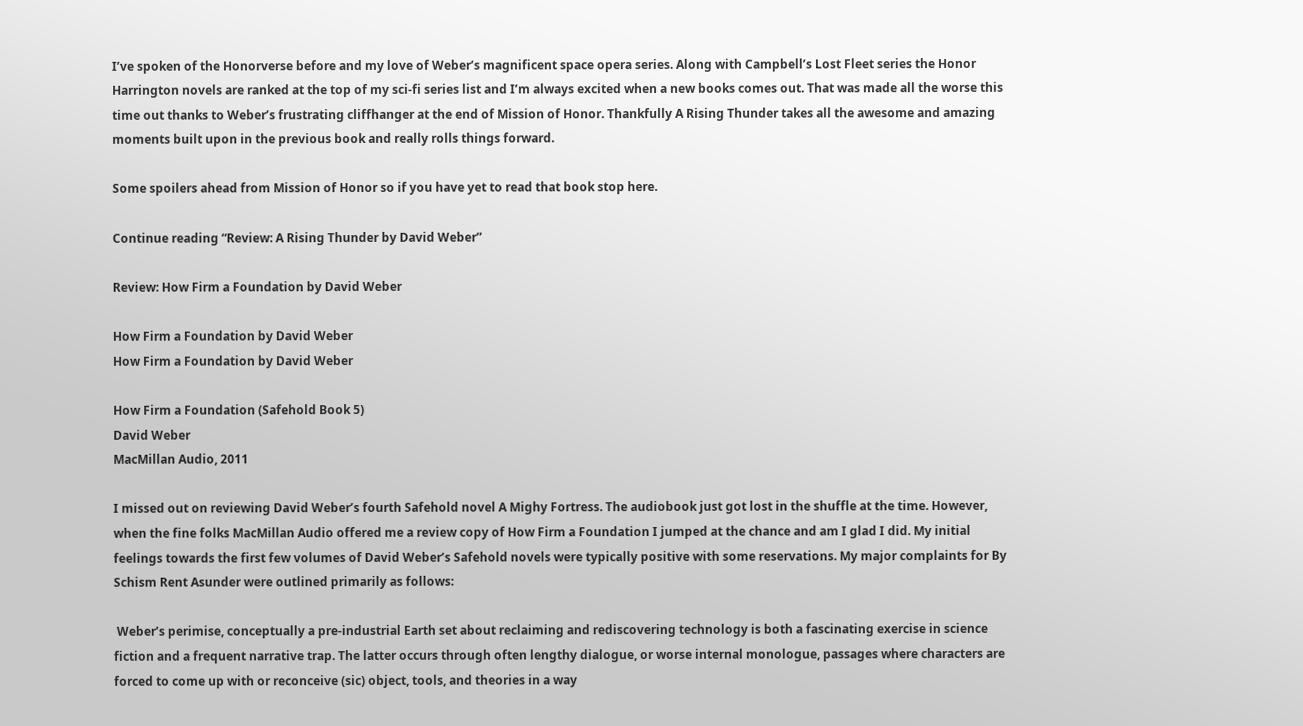I’ve spoken of the Honorverse before and my love of Weber’s magnificent space opera series. Along with Campbell’s Lost Fleet series the Honor Harrington novels are ranked at the top of my sci-fi series list and I’m always excited when a new books comes out. That was made all the worse this time out thanks to Weber’s frustrating cliffhanger at the end of Mission of Honor. Thankfully A Rising Thunder takes all the awesome and amazing moments built upon in the previous book and really rolls things forward.

Some spoilers ahead from Mission of Honor so if you have yet to read that book stop here.

Continue reading “Review: A Rising Thunder by David Weber”

Review: How Firm a Foundation by David Weber

How Firm a Foundation by David Weber
How Firm a Foundation by David Weber

How Firm a Foundation (Safehold Book 5)
David Weber
MacMillan Audio, 2011

I missed out on reviewing David Weber’s fourth Safehold novel A Mighy Fortress. The audiobook just got lost in the shuffle at the time. However, when the fine folks MacMillan Audio offered me a review copy of How Firm a Foundation I jumped at the chance and am I glad I did. My initial feelings towards the first few volumes of David Weber’s Safehold novels were typically positive with some reservations. My major complaints for By Schism Rent Asunder were outlined primarily as follows:

 Weber’s perimise, conceptually a pre-industrial Earth set about reclaiming and rediscovering technology is both a fascinating exercise in science fiction and a frequent narrative trap. The latter occurs through often lengthy dialogue, or worse internal monologue, passages where characters are forced to come up with or reconceive (sic) object, tools, and theories in a way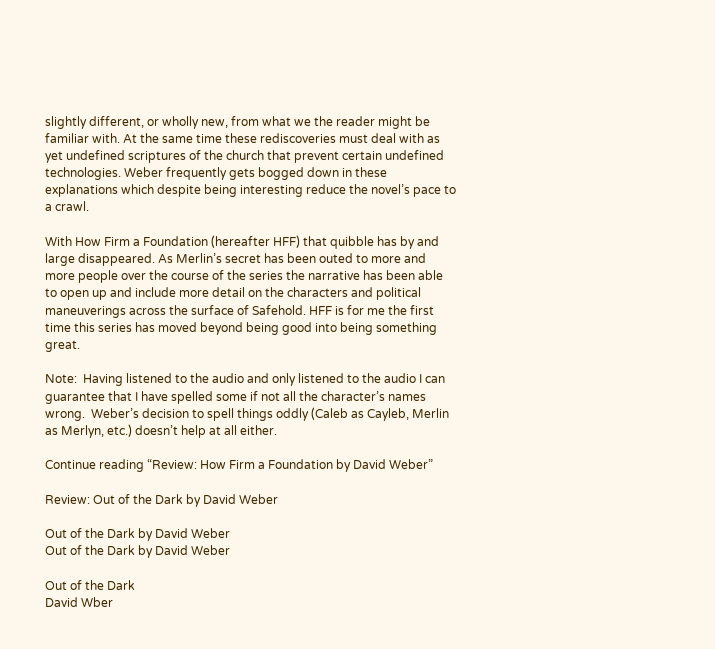slightly different, or wholly new, from what we the reader might be familiar with. At the same time these rediscoveries must deal with as yet undefined scriptures of the church that prevent certain undefined technologies. Weber frequently gets bogged down in these explanations which despite being interesting reduce the novel’s pace to a crawl.

With How Firm a Foundation (hereafter HFF) that quibble has by and large disappeared. As Merlin’s secret has been outed to more and more people over the course of the series the narrative has been able to open up and include more detail on the characters and political maneuverings across the surface of Safehold. HFF is for me the first time this series has moved beyond being good into being something great.

Note:  Having listened to the audio and only listened to the audio I can guarantee that I have spelled some if not all the character’s names wrong.  Weber’s decision to spell things oddly (Caleb as Cayleb, Merlin as Merlyn, etc.) doesn’t help at all either.

Continue reading “Review: How Firm a Foundation by David Weber”

Review: Out of the Dark by David Weber

Out of the Dark by David Weber
Out of the Dark by David Weber

Out of the Dark
David Wber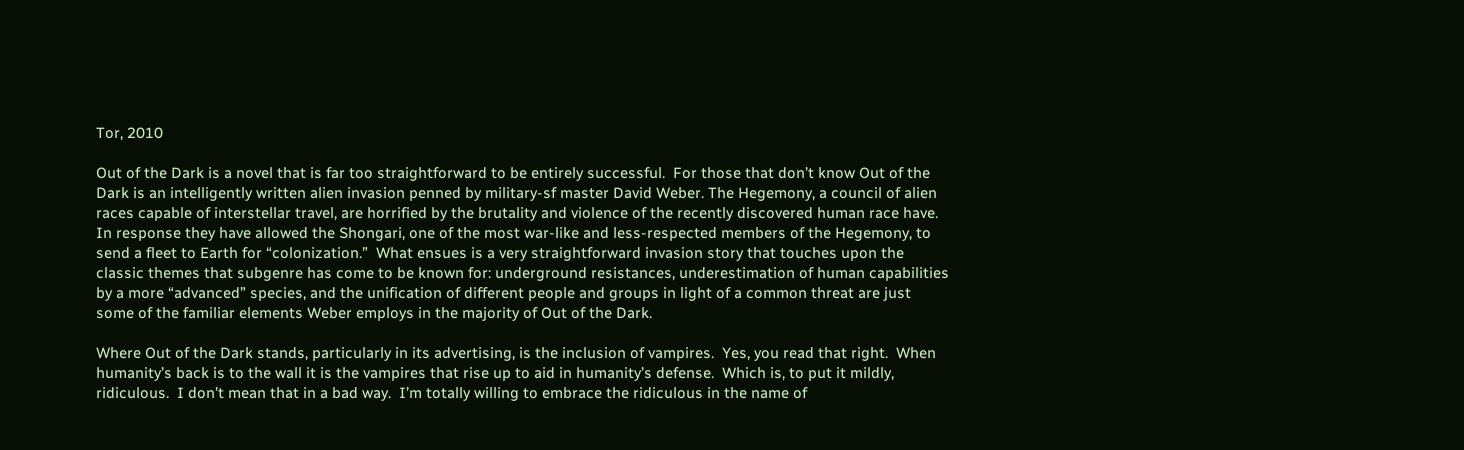Tor, 2010

Out of the Dark is a novel that is far too straightforward to be entirely successful.  For those that don’t know Out of the Dark is an intelligently written alien invasion penned by military-sf master David Weber. The Hegemony, a council of alien races capable of interstellar travel, are horrified by the brutality and violence of the recently discovered human race have.  In response they have allowed the Shongari, one of the most war-like and less-respected members of the Hegemony, to send a fleet to Earth for “colonization.”  What ensues is a very straightforward invasion story that touches upon the classic themes that subgenre has come to be known for: underground resistances, underestimation of human capabilities  by a more “advanced” species, and the unification of different people and groups in light of a common threat are just some of the familiar elements Weber employs in the majority of Out of the Dark.

Where Out of the Dark stands, particularly in its advertising, is the inclusion of vampires.  Yes, you read that right.  When humanity’s back is to the wall it is the vampires that rise up to aid in humanity’s defense.  Which is, to put it mildly, ridiculous.  I don’t mean that in a bad way.  I’m totally willing to embrace the ridiculous in the name of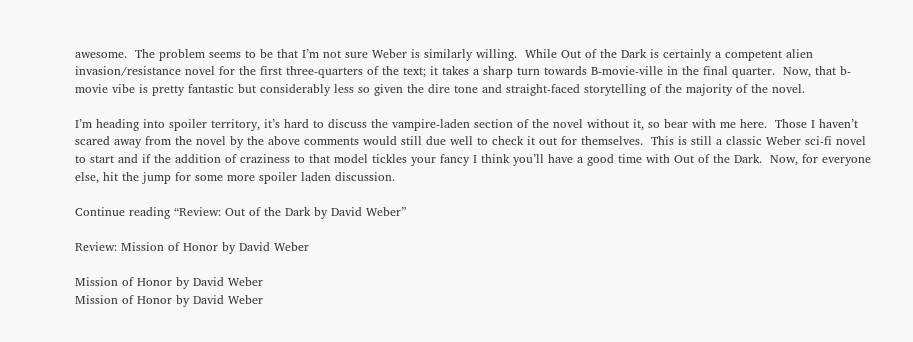awesome.  The problem seems to be that I’m not sure Weber is similarly willing.  While Out of the Dark is certainly a competent alien invasion/resistance novel for the first three-quarters of the text; it takes a sharp turn towards B-movie-ville in the final quarter.  Now, that b-movie vibe is pretty fantastic but considerably less so given the dire tone and straight-faced storytelling of the majority of the novel.

I’m heading into spoiler territory, it’s hard to discuss the vampire-laden section of the novel without it, so bear with me here.  Those I haven’t scared away from the novel by the above comments would still due well to check it out for themselves.  This is still a classic Weber sci-fi novel to start and if the addition of craziness to that model tickles your fancy I think you’ll have a good time with Out of the Dark.  Now, for everyone else, hit the jump for some more spoiler laden discussion.

Continue reading “Review: Out of the Dark by David Weber”

Review: Mission of Honor by David Weber

Mission of Honor by David Weber
Mission of Honor by David Weber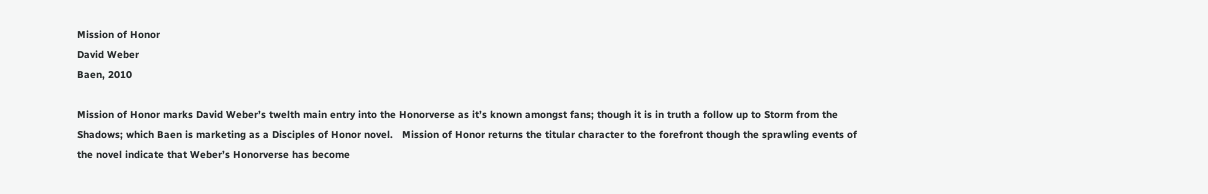Mission of Honor
David Weber
Baen, 2010

Mission of Honor marks David Weber’s twelth main entry into the Honorverse as it’s known amongst fans; though it is in truth a follow up to Storm from the Shadows; which Baen is marketing as a Disciples of Honor novel.   Mission of Honor returns the titular character to the forefront though the sprawling events of the novel indicate that Weber’s Honorverse has become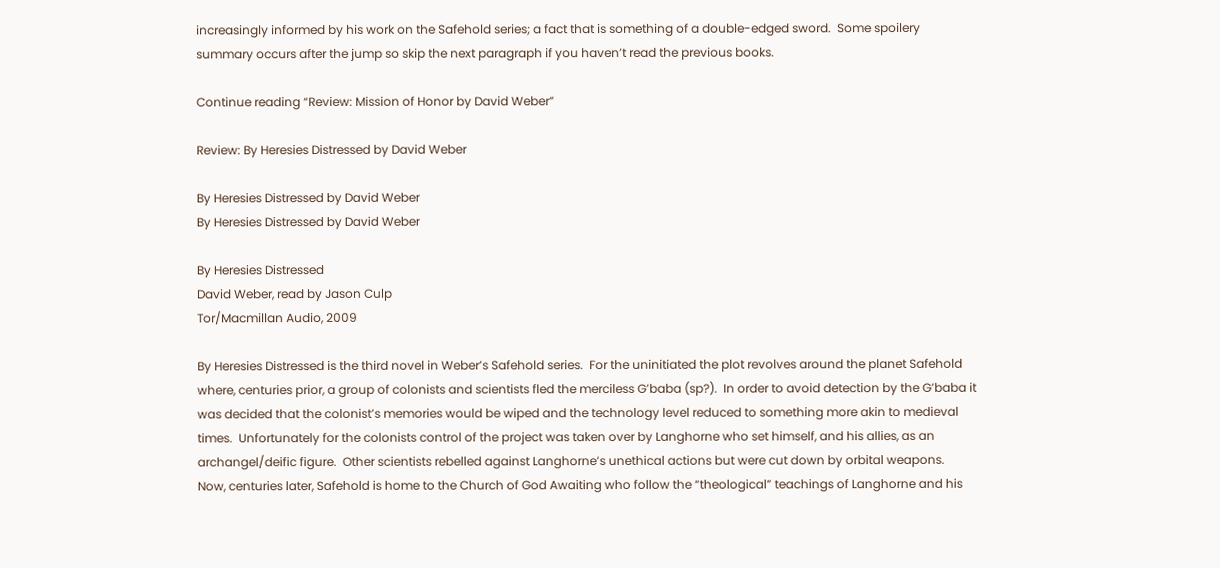increasingly informed by his work on the Safehold series; a fact that is something of a double-edged sword.  Some spoilery summary occurs after the jump so skip the next paragraph if you haven’t read the previous books.

Continue reading “Review: Mission of Honor by David Weber”

Review: By Heresies Distressed by David Weber

By Heresies Distressed by David Weber
By Heresies Distressed by David Weber

By Heresies Distressed
David Weber, read by Jason Culp
Tor/Macmillan Audio, 2009

By Heresies Distressed is the third novel in Weber’s Safehold series.  For the uninitiated the plot revolves around the planet Safehold where, centuries prior, a group of colonists and scientists fled the merciless G’baba (sp?).  In order to avoid detection by the G’baba it was decided that the colonist’s memories would be wiped and the technology level reduced to something more akin to medieval times.  Unfortunately for the colonists control of the project was taken over by Langhorne who set himself, and his allies, as an archangel/deific figure.  Other scientists rebelled against Langhorne’s unethical actions but were cut down by orbital weapons.  Now, centuries later, Safehold is home to the Church of God Awaiting who follow the “theological” teachings of Langhorne and his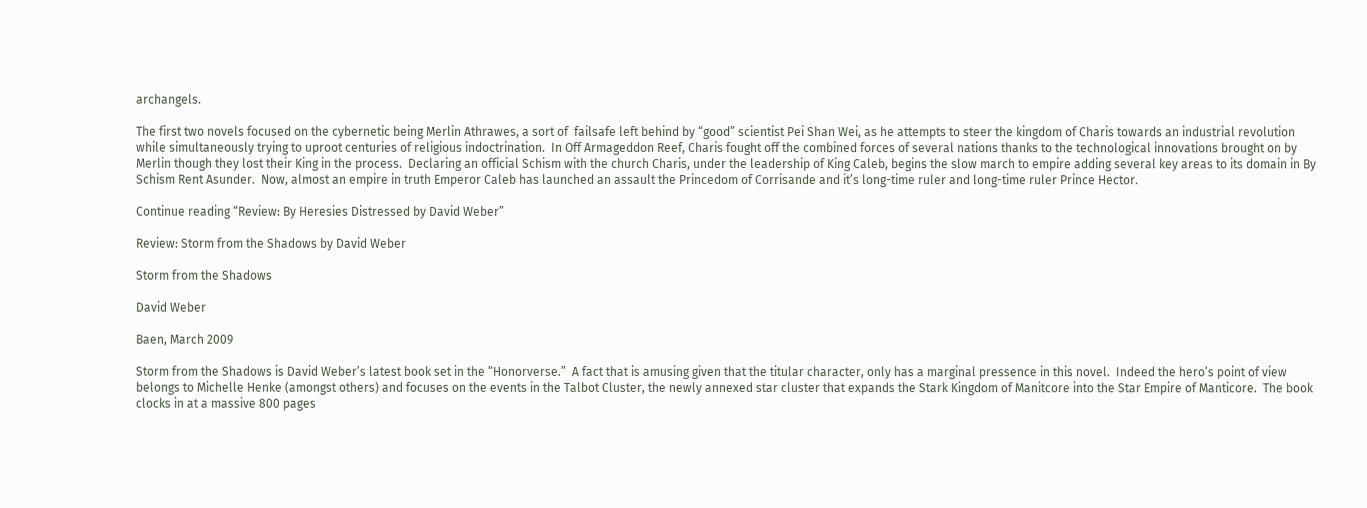archangels.

The first two novels focused on the cybernetic being Merlin Athrawes, a sort of  failsafe left behind by “good” scientist Pei Shan Wei, as he attempts to steer the kingdom of Charis towards an industrial revolution while simultaneously trying to uproot centuries of religious indoctrination.  In Off Armageddon Reef, Charis fought off the combined forces of several nations thanks to the technological innovations brought on by Merlin though they lost their King in the process.  Declaring an official Schism with the church Charis, under the leadership of King Caleb, begins the slow march to empire adding several key areas to its domain in By Schism Rent Asunder.  Now, almost an empire in truth Emperor Caleb has launched an assault the Princedom of Corrisande and it’s long-time ruler and long-time ruler Prince Hector.

Continue reading “Review: By Heresies Distressed by David Weber”

Review: Storm from the Shadows by David Weber

Storm from the Shadows

David Weber

Baen, March 2009

Storm from the Shadows is David Weber’s latest book set in the “Honorverse.”  A fact that is amusing given that the titular character, only has a marginal pressence in this novel.  Indeed the hero’s point of view belongs to Michelle Henke (amongst others) and focuses on the events in the Talbot Cluster, the newly annexed star cluster that expands the Stark Kingdom of Manitcore into the Star Empire of Manticore.  The book clocks in at a massive 800 pages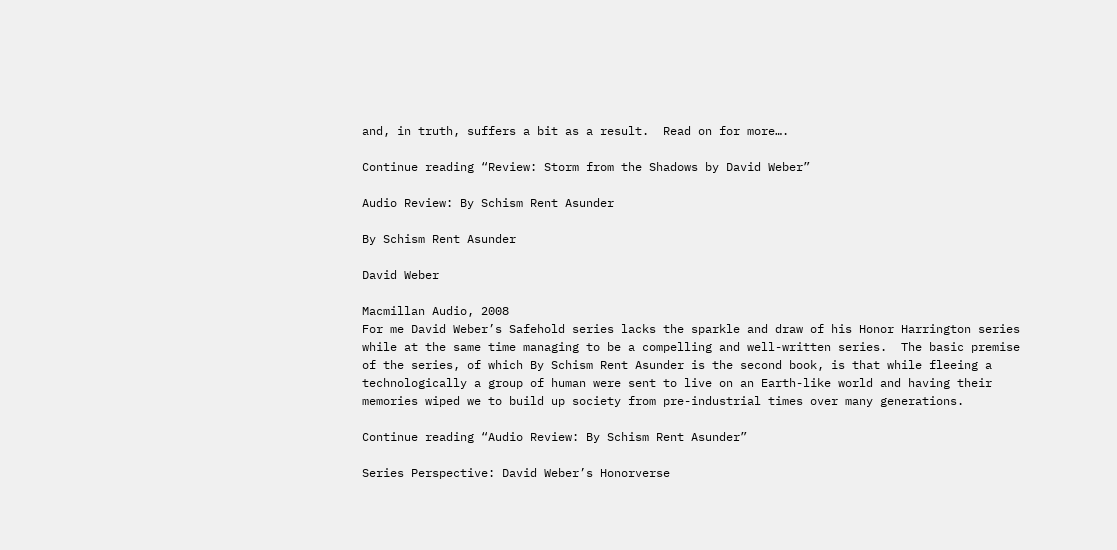and, in truth, suffers a bit as a result.  Read on for more….

Continue reading “Review: Storm from the Shadows by David Weber”

Audio Review: By Schism Rent Asunder

By Schism Rent Asunder

David Weber

Macmillan Audio, 2008
For me David Weber’s Safehold series lacks the sparkle and draw of his Honor Harrington series while at the same time managing to be a compelling and well-written series.  The basic premise of the series, of which By Schism Rent Asunder is the second book, is that while fleeing a technologically a group of human were sent to live on an Earth-like world and having their memories wiped we to build up society from pre-industrial times over many generations.

Continue reading “Audio Review: By Schism Rent Asunder”

Series Perspective: David Weber’s Honorverse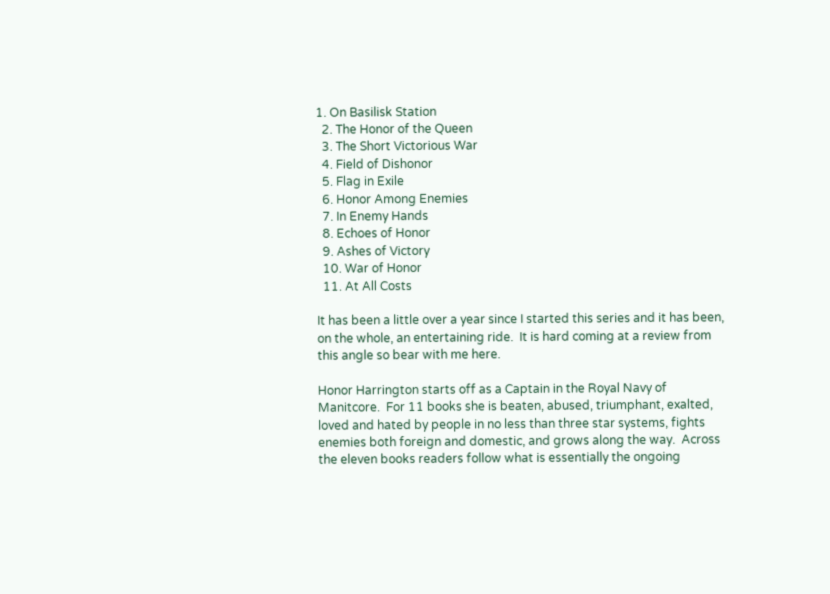1. On Basilisk Station
  2. The Honor of the Queen
  3. The Short Victorious War
  4. Field of Dishonor
  5. Flag in Exile
  6. Honor Among Enemies
  7. In Enemy Hands
  8. Echoes of Honor
  9. Ashes of Victory
  10. War of Honor
  11. At All Costs

It has been a little over a year since I started this series and it has been, on the whole, an entertaining ride.  It is hard coming at a review from this angle so bear with me here.

Honor Harrington starts off as a Captain in the Royal Navy of Manitcore.  For 11 books she is beaten, abused, triumphant, exalted, loved and hated by people in no less than three star systems, fights enemies both foreign and domestic, and grows along the way.  Across the eleven books readers follow what is essentially the ongoing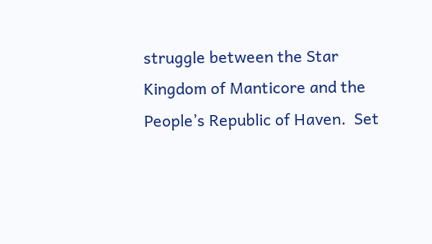struggle between the Star Kingdom of Manticore and the People’s Republic of Haven.  Set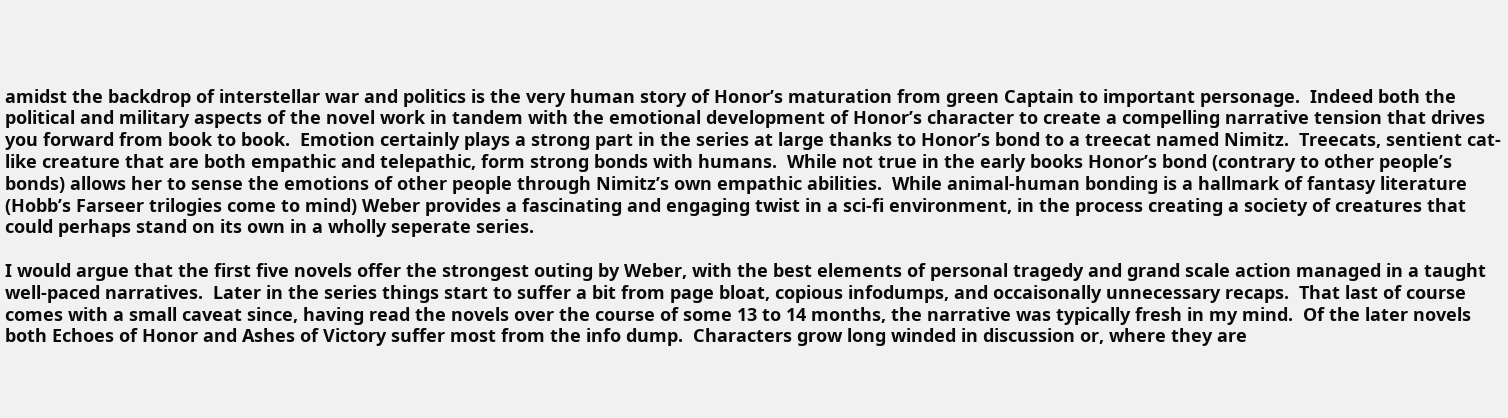amidst the backdrop of interstellar war and politics is the very human story of Honor’s maturation from green Captain to important personage.  Indeed both the political and military aspects of the novel work in tandem with the emotional development of Honor’s character to create a compelling narrative tension that drives you forward from book to book.  Emotion certainly plays a strong part in the series at large thanks to Honor’s bond to a treecat named Nimitz.  Treecats, sentient cat-like creature that are both empathic and telepathic, form strong bonds with humans.  While not true in the early books Honor’s bond (contrary to other people’s bonds) allows her to sense the emotions of other people through Nimitz’s own empathic abilities.  While animal-human bonding is a hallmark of fantasy literature (Hobb’s Farseer trilogies come to mind) Weber provides a fascinating and engaging twist in a sci-fi environment, in the process creating a society of creatures that could perhaps stand on its own in a wholly seperate series.

I would argue that the first five novels offer the strongest outing by Weber, with the best elements of personal tragedy and grand scale action managed in a taught well-paced narratives.  Later in the series things start to suffer a bit from page bloat, copious infodumps, and occaisonally unnecessary recaps.  That last of course comes with a small caveat since, having read the novels over the course of some 13 to 14 months, the narrative was typically fresh in my mind.  Of the later novels both Echoes of Honor and Ashes of Victory suffer most from the info dump.  Characters grow long winded in discussion or, where they are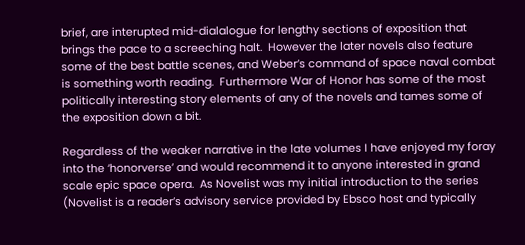brief, are interupted mid-dialalogue for lengthy sections of exposition that brings the pace to a screeching halt.  However the later novels also feature some of the best battle scenes, and Weber’s command of space naval combat is something worth reading.  Furthermore War of Honor has some of the most politically interesting story elements of any of the novels and tames some of the exposition down a bit.

Regardless of the weaker narrative in the late volumes I have enjoyed my foray into the ‘honorverse’ and would recommend it to anyone interested in grand scale epic space opera.  As Novelist was my initial introduction to the series (Novelist is a reader’s advisory service provided by Ebsco host and typically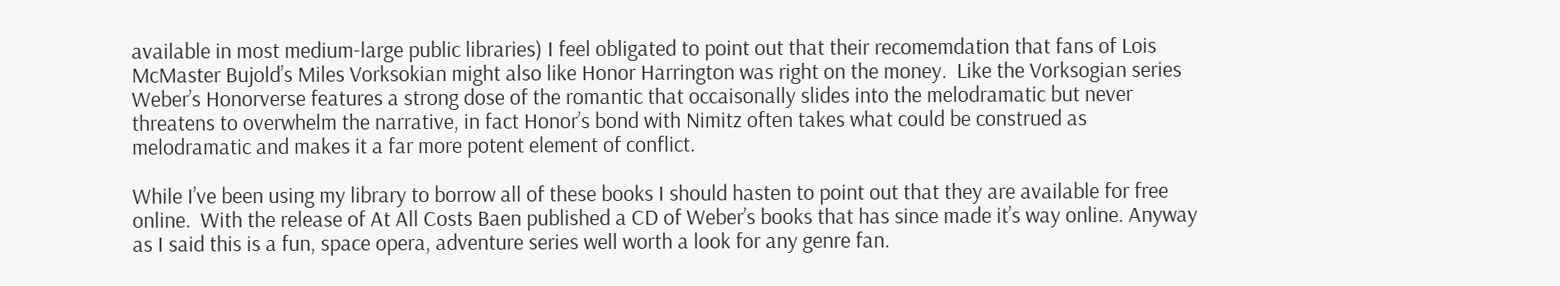available in most medium-large public libraries) I feel obligated to point out that their recomemdation that fans of Lois McMaster Bujold’s Miles Vorksokian might also like Honor Harrington was right on the money.  Like the Vorksogian series Weber’s Honorverse features a strong dose of the romantic that occaisonally slides into the melodramatic but never threatens to overwhelm the narrative, in fact Honor’s bond with Nimitz often takes what could be construed as melodramatic and makes it a far more potent element of conflict.

While I’ve been using my library to borrow all of these books I should hasten to point out that they are available for free online.  With the release of At All Costs Baen published a CD of Weber’s books that has since made it’s way online. Anyway as I said this is a fun, space opera, adventure series well worth a look for any genre fan.